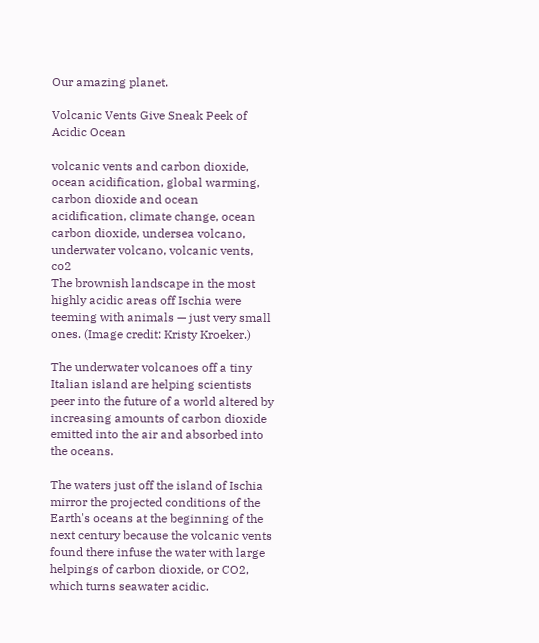Our amazing planet.

Volcanic Vents Give Sneak Peek of Acidic Ocean

volcanic vents and carbon dioxide, ocean acidification, global warming, carbon dioxide and ocean acidification, climate change, ocean carbon dioxide, undersea volcano, underwater volcano, volcanic vents, co2
The brownish landscape in the most highly acidic areas off Ischia were teeming with animals — just very small ones. (Image credit: Kristy Kroeker.)

The underwater volcanoes off a tiny Italian island are helping scientists peer into the future of a world altered by increasing amounts of carbon dioxide emitted into the air and absorbed into the oceans.

The waters just off the island of Ischia mirror the projected conditions of the Earth's oceans at the beginning of the next century because the volcanic vents found there infuse the water with large helpings of carbon dioxide, or CO2, which turns seawater acidic.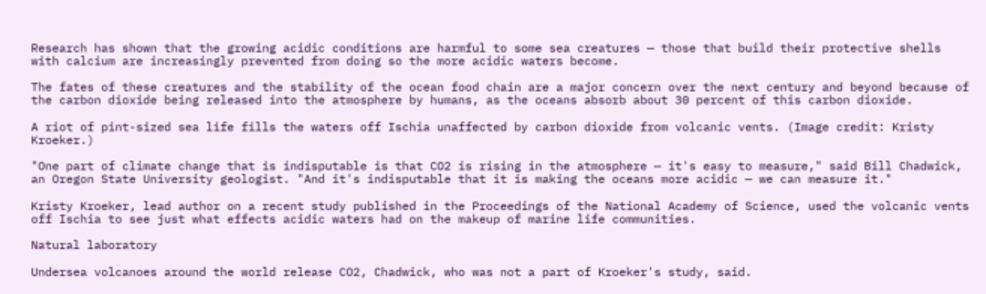Research has shown that the growing acidic conditions are harmful to some sea creatures — those that build their protective shells with calcium are increasingly prevented from doing so the more acidic waters become.

The fates of these creatures and the stability of the ocean food chain are a major concern over the next century and beyond because of the carbon dioxide being released into the atmosphere by humans, as the oceans absorb about 30 percent of this carbon dioxide.

A riot of pint-sized sea life fills the waters off Ischia unaffected by carbon dioxide from volcanic vents. (Image credit: Kristy Kroeker.)

"One part of climate change that is indisputable is that CO2 is rising in the atmosphere — it's easy to measure," said Bill Chadwick, an Oregon State University geologist. "And it's indisputable that it is making the oceans more acidic — we can measure it."

Kristy Kroeker, lead author on a recent study published in the Proceedings of the National Academy of Science, used the volcanic vents off Ischia to see just what effects acidic waters had on the makeup of marine life communities.

Natural laboratory

Undersea volcanoes around the world release CO2, Chadwick, who was not a part of Kroeker's study, said.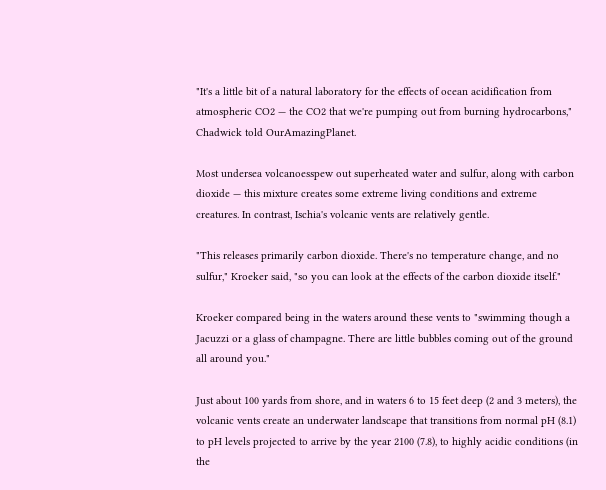"It's a little bit of a natural laboratory for the effects of ocean acidification from atmospheric CO2 — the CO2 that we're pumping out from burning hydrocarbons," Chadwick told OurAmazingPlanet.

Most undersea volcanoesspew out superheated water and sulfur, along with carbon dioxide — this mixture creates some extreme living conditions and extreme creatures. In contrast, Ischia's volcanic vents are relatively gentle.

"This releases primarily carbon dioxide. There's no temperature change, and no sulfur," Kroeker said, "so you can look at the effects of the carbon dioxide itself."

Kroeker compared being in the waters around these vents to "swimming though a Jacuzzi or a glass of champagne. There are little bubbles coming out of the ground all around you."

Just about 100 yards from shore, and in waters 6 to 15 feet deep (2 and 3 meters), the volcanic vents create an underwater landscape that transitions from normal pH (8.1) to pH levels projected to arrive by the year 2100 (7.8), to highly acidic conditions (in the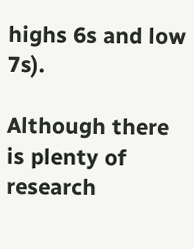highs 6s and low 7s).

Although there is plenty of research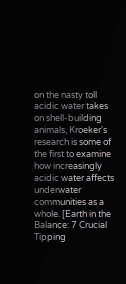on the nasty toll acidic water takes on shell-building animals, Kroeker's research is some of the first to examine how increasingly acidic water affects underwater communities as a whole. [Earth in the Balance: 7 Crucial Tipping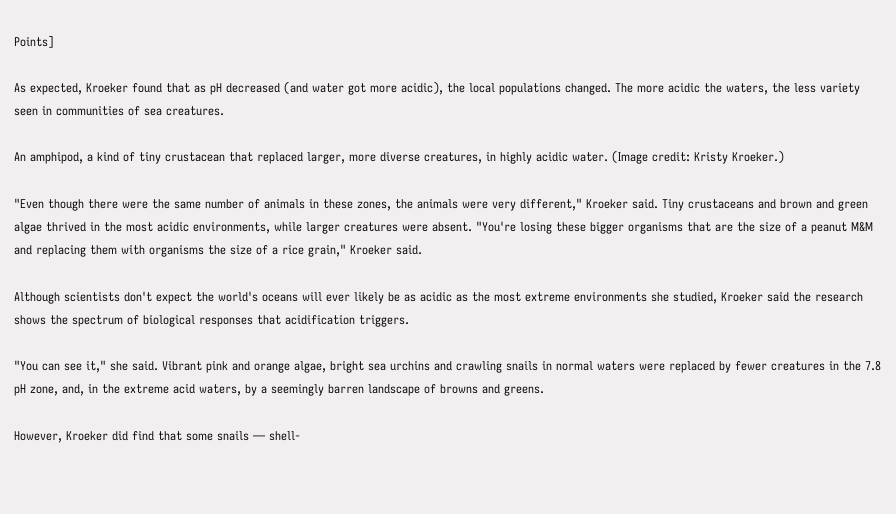Points]

As expected, Kroeker found that as pH decreased (and water got more acidic), the local populations changed. The more acidic the waters, the less variety seen in communities of sea creatures.

An amphipod, a kind of tiny crustacean that replaced larger, more diverse creatures, in highly acidic water. (Image credit: Kristy Kroeker.)

"Even though there were the same number of animals in these zones, the animals were very different," Kroeker said. Tiny crustaceans and brown and green algae thrived in the most acidic environments, while larger creatures were absent. "You're losing these bigger organisms that are the size of a peanut M&M and replacing them with organisms the size of a rice grain," Kroeker said.

Although scientists don't expect the world's oceans will ever likely be as acidic as the most extreme environments she studied, Kroeker said the research shows the spectrum of biological responses that acidification triggers.

"You can see it," she said. Vibrant pink and orange algae, bright sea urchins and crawling snails in normal waters were replaced by fewer creatures in the 7.8 pH zone, and, in the extreme acid waters, by a seemingly barren landscape of browns and greens.

However, Kroeker did find that some snails — shell-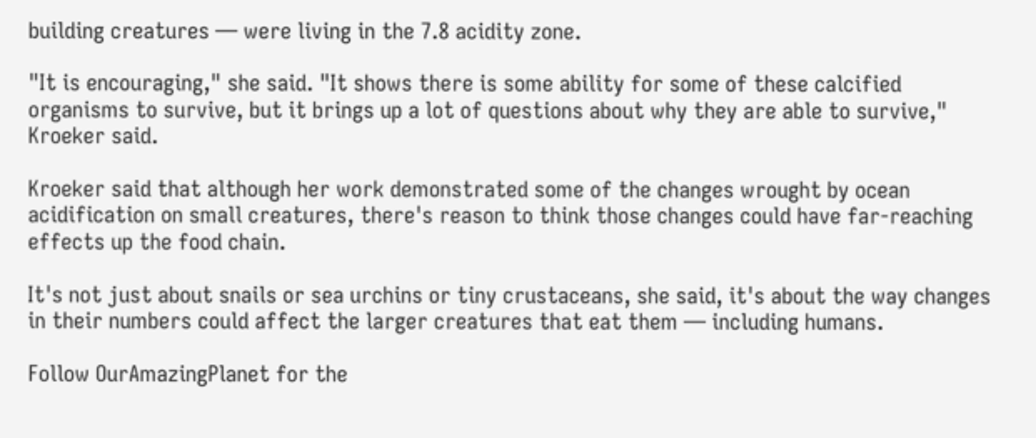building creatures — were living in the 7.8 acidity zone.

"It is encouraging," she said. "It shows there is some ability for some of these calcified organisms to survive, but it brings up a lot of questions about why they are able to survive," Kroeker said.

Kroeker said that although her work demonstrated some of the changes wrought by ocean acidification on small creatures, there's reason to think those changes could have far-reaching effects up the food chain.

It's not just about snails or sea urchins or tiny crustaceans, she said, it's about the way changes in their numbers could affect the larger creatures that eat them — including humans.

Follow OurAmazingPlanet for the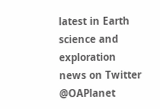latest in Earth science and exploration news on Twitter @OAPlanet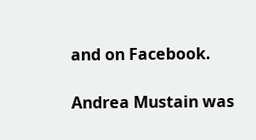and on Facebook.

Andrea Mustain was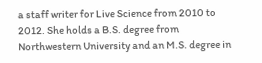a staff writer for Live Science from 2010 to 2012. She holds a B.S. degree from Northwestern University and an M.S. degree in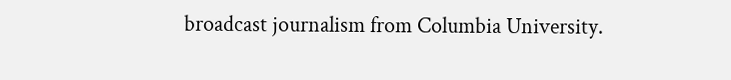broadcast journalism from Columbia University.